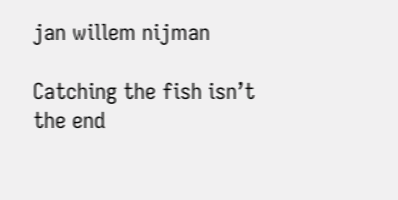jan willem nijman

Catching the fish isn’t the end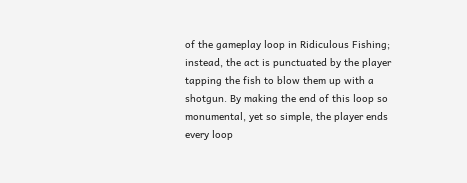of the gameplay loop in Ridiculous Fishing; instead, the act is punctuated by the player tapping the fish to blow them up with a shotgun. By making the end of this loop so monumental, yet so simple, the player ends every loop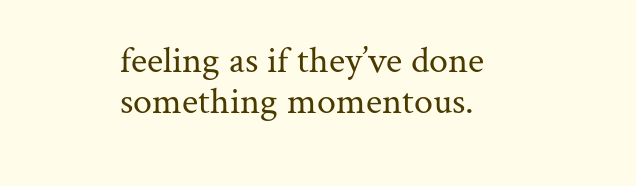feeling as if they’ve done something momentous.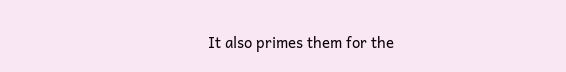It also primes them for the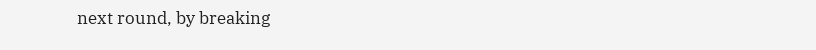next round, by breaking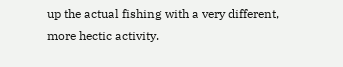up the actual fishing with a very different, more hectic activity.